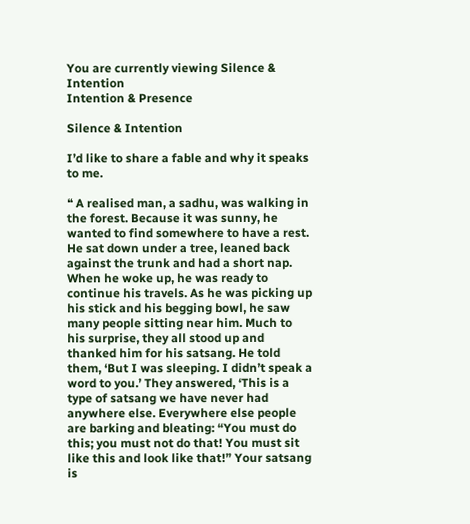You are currently viewing Silence & Intention
Intention & Presence

Silence & Intention

I’d like to share a fable and why it speaks to me.

❝ A realised man, a sadhu, was walking in the forest. Because it was sunny, he wanted to find somewhere to have a rest. He sat down under a tree, leaned back against the trunk and had a short nap. When he woke up, he was ready to continue his travels. As he was picking up his stick and his begging bowl, he saw many people sitting near him. Much to his surprise, they all stood up and thanked him for his satsang. He told them, ‘But I was sleeping. I didn’t speak a word to you.’ They answered, ‘This is a type of satsang we have never had anywhere else. Everywhere else people are barking and bleating: “You must do this; you must not do that! You must sit like this and look like that!” Your satsang is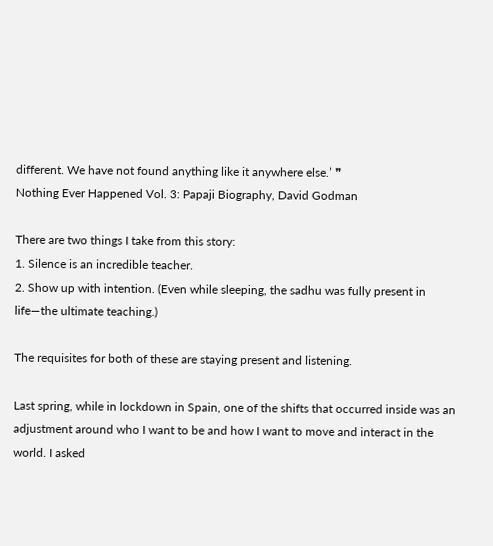different. We have not found anything like it anywhere else.’ ❞
Nothing Ever Happened Vol. 3: Papaji Biography, David Godman

There are two things I take from this story:
1. Silence is an incredible teacher.
2. Show up with intention. (Even while sleeping, the sadhu was fully present in life—the ultimate teaching.)

The requisites for both of these are staying present and listening.

Last spring, while in lockdown in Spain, one of the shifts that occurred inside was an adjustment around who I want to be and how I want to move and interact in the world. I asked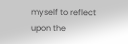myself to reflect upon the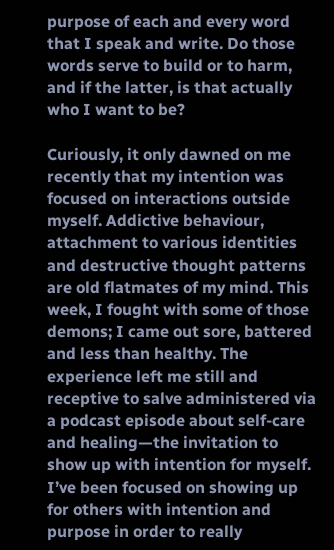purpose of each and every word that I speak and write. Do those words serve to build or to harm, and if the latter, is that actually who I want to be?

Curiously, it only dawned on me recently that my intention was focused on interactions outside myself. Addictive behaviour, attachment to various identities and destructive thought patterns are old flatmates of my mind. This week, I fought with some of those demons; I came out sore, battered and less than healthy. The experience left me still and receptive to salve administered via a podcast episode about self-care and healing—the invitation to show up with intention for myself. I’ve been focused on showing up for others with intention and purpose in order to really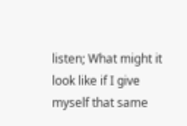listen; What might it look like if I give myself that same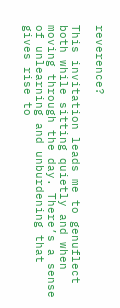reverence?

This invitation leads me to genuflect both while sitting quietly and when moving through the day. There’s a sense of unlearning and unburdening that gives rise to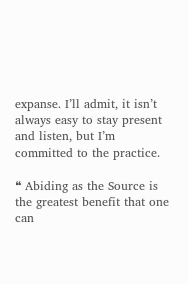expanse. I’ll admit, it isn’t always easy to stay present and listen, but I’m committed to the practice.

❝ Abiding as the Source is the greatest benefit that one can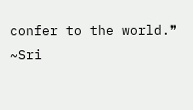confer to the world.❞
~Sri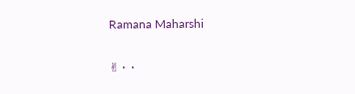Ramana Maharshi

✌ ∙  ∙